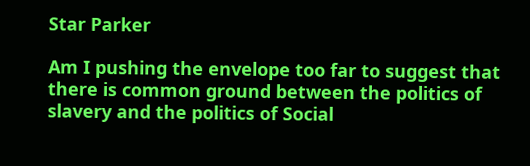Star Parker

Am I pushing the envelope too far to suggest that there is common ground between the politics of slavery and the politics of Social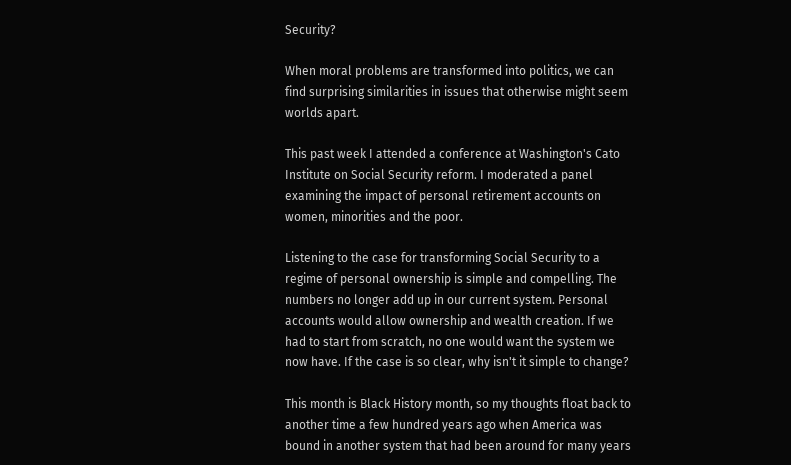Security?

When moral problems are transformed into politics, we can find surprising similarities in issues that otherwise might seem worlds apart.

This past week I attended a conference at Washington's Cato Institute on Social Security reform. I moderated a panel examining the impact of personal retirement accounts on women, minorities and the poor.

Listening to the case for transforming Social Security to a regime of personal ownership is simple and compelling. The numbers no longer add up in our current system. Personal accounts would allow ownership and wealth creation. If we had to start from scratch, no one would want the system we now have. If the case is so clear, why isn't it simple to change?

This month is Black History month, so my thoughts float back to another time a few hundred years ago when America was bound in another system that had been around for many years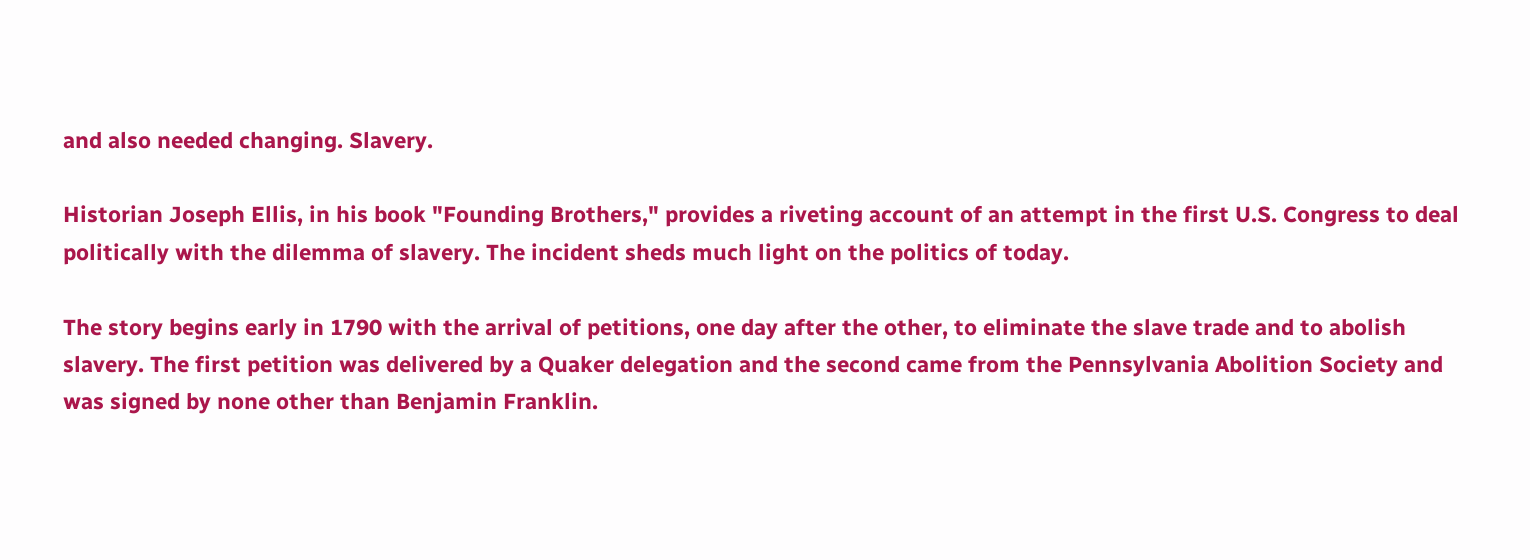and also needed changing. Slavery.

Historian Joseph Ellis, in his book "Founding Brothers," provides a riveting account of an attempt in the first U.S. Congress to deal politically with the dilemma of slavery. The incident sheds much light on the politics of today.

The story begins early in 1790 with the arrival of petitions, one day after the other, to eliminate the slave trade and to abolish slavery. The first petition was delivered by a Quaker delegation and the second came from the Pennsylvania Abolition Society and was signed by none other than Benjamin Franklin.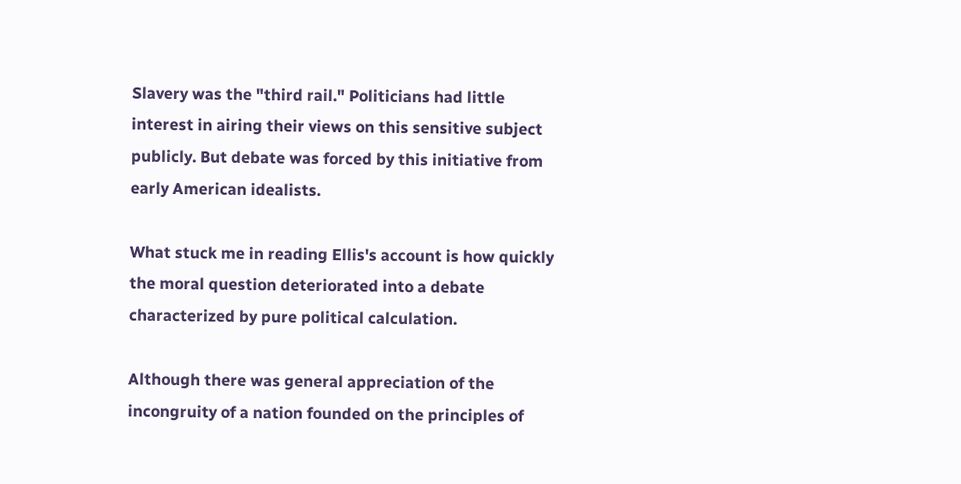Slavery was the "third rail." Politicians had little interest in airing their views on this sensitive subject publicly. But debate was forced by this initiative from early American idealists.

What stuck me in reading Ellis's account is how quickly the moral question deteriorated into a debate characterized by pure political calculation.

Although there was general appreciation of the incongruity of a nation founded on the principles of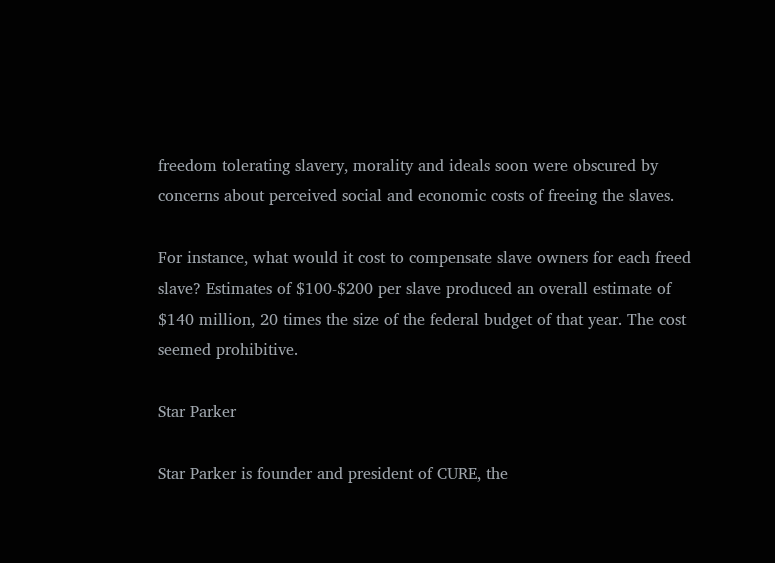freedom tolerating slavery, morality and ideals soon were obscured by concerns about perceived social and economic costs of freeing the slaves.

For instance, what would it cost to compensate slave owners for each freed slave? Estimates of $100-$200 per slave produced an overall estimate of $140 million, 20 times the size of the federal budget of that year. The cost seemed prohibitive.

Star Parker

Star Parker is founder and president of CURE, the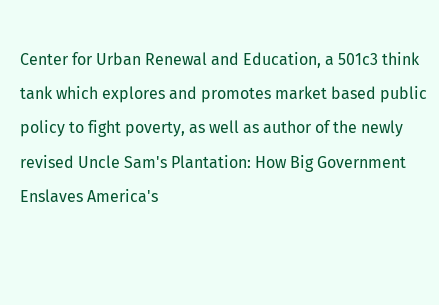Center for Urban Renewal and Education, a 501c3 think tank which explores and promotes market based public policy to fight poverty, as well as author of the newly revised Uncle Sam's Plantation: How Big Government Enslaves America's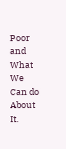Poor and What We Can do About It.